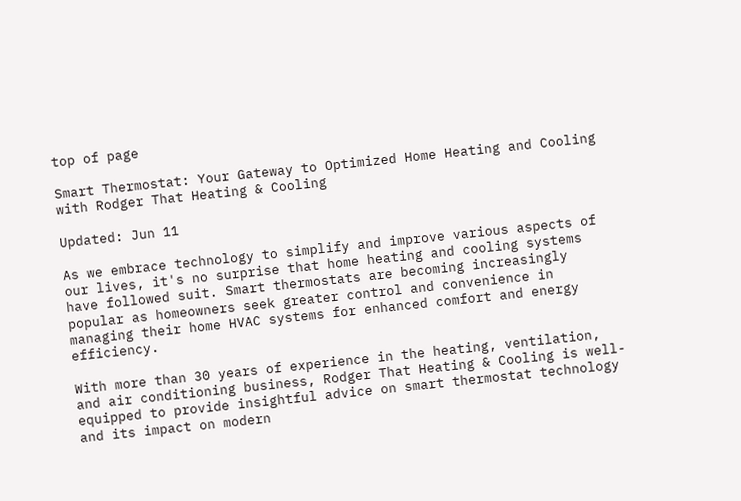top of page

Smart Thermostat: Your Gateway to Optimized Home Heating and Cooling with Rodger That Heating & Cooling

Updated: Jun 11

As we embrace technology to simplify and improve various aspects of our lives, it's no surprise that home heating and cooling systems have followed suit. Smart thermostats are becoming increasingly popular as homeowners seek greater control and convenience in managing their home HVAC systems for enhanced comfort and energy efficiency.

With more than 30 years of experience in the heating, ventilation, and air conditioning business, Rodger That Heating & Cooling is well-equipped to provide insightful advice on smart thermostat technology and its impact on modern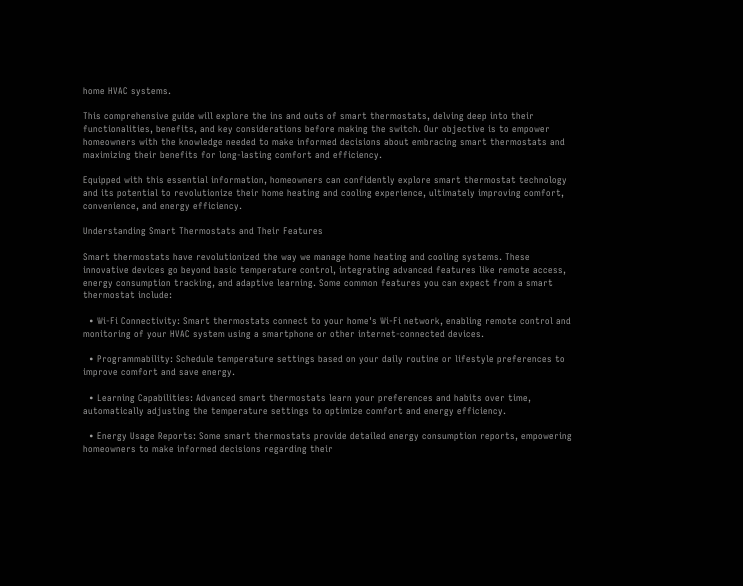home HVAC systems.

This comprehensive guide will explore the ins and outs of smart thermostats, delving deep into their functionalities, benefits, and key considerations before making the switch. Our objective is to empower homeowners with the knowledge needed to make informed decisions about embracing smart thermostats and maximizing their benefits for long-lasting comfort and efficiency.

Equipped with this essential information, homeowners can confidently explore smart thermostat technology and its potential to revolutionize their home heating and cooling experience, ultimately improving comfort, convenience, and energy efficiency.

Understanding Smart Thermostats and Their Features

Smart thermostats have revolutionized the way we manage home heating and cooling systems. These innovative devices go beyond basic temperature control, integrating advanced features like remote access, energy consumption tracking, and adaptive learning. Some common features you can expect from a smart thermostat include:

  • Wi-Fi Connectivity: Smart thermostats connect to your home's Wi-Fi network, enabling remote control and monitoring of your HVAC system using a smartphone or other internet-connected devices.

  • Programmability: Schedule temperature settings based on your daily routine or lifestyle preferences to improve comfort and save energy.

  • Learning Capabilities: Advanced smart thermostats learn your preferences and habits over time, automatically adjusting the temperature settings to optimize comfort and energy efficiency.

  • Energy Usage Reports: Some smart thermostats provide detailed energy consumption reports, empowering homeowners to make informed decisions regarding their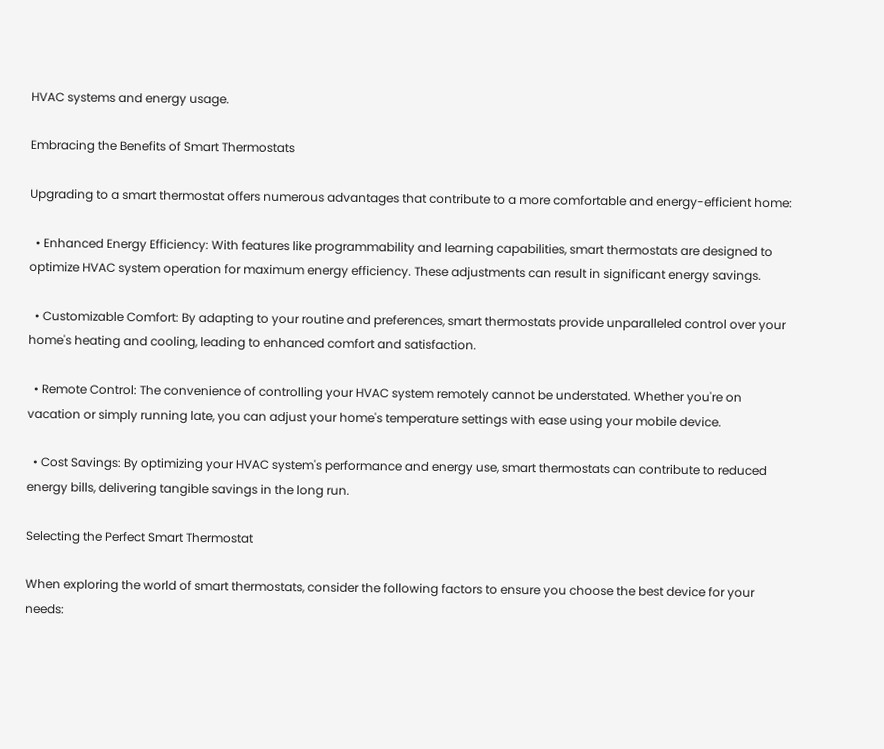HVAC systems and energy usage.

Embracing the Benefits of Smart Thermostats

Upgrading to a smart thermostat offers numerous advantages that contribute to a more comfortable and energy-efficient home:

  • Enhanced Energy Efficiency: With features like programmability and learning capabilities, smart thermostats are designed to optimize HVAC system operation for maximum energy efficiency. These adjustments can result in significant energy savings.

  • Customizable Comfort: By adapting to your routine and preferences, smart thermostats provide unparalleled control over your home's heating and cooling, leading to enhanced comfort and satisfaction.

  • Remote Control: The convenience of controlling your HVAC system remotely cannot be understated. Whether you're on vacation or simply running late, you can adjust your home's temperature settings with ease using your mobile device.

  • Cost Savings: By optimizing your HVAC system's performance and energy use, smart thermostats can contribute to reduced energy bills, delivering tangible savings in the long run.

Selecting the Perfect Smart Thermostat

When exploring the world of smart thermostats, consider the following factors to ensure you choose the best device for your needs: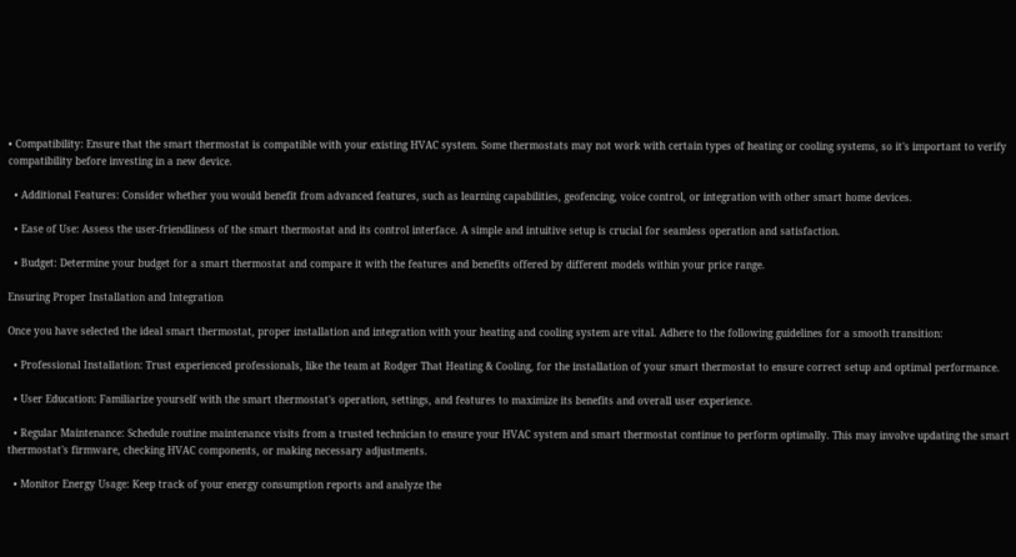• Compatibility: Ensure that the smart thermostat is compatible with your existing HVAC system. Some thermostats may not work with certain types of heating or cooling systems, so it's important to verify compatibility before investing in a new device.

  • Additional Features: Consider whether you would benefit from advanced features, such as learning capabilities, geofencing, voice control, or integration with other smart home devices.

  • Ease of Use: Assess the user-friendliness of the smart thermostat and its control interface. A simple and intuitive setup is crucial for seamless operation and satisfaction.

  • Budget: Determine your budget for a smart thermostat and compare it with the features and benefits offered by different models within your price range.

Ensuring Proper Installation and Integration

Once you have selected the ideal smart thermostat, proper installation and integration with your heating and cooling system are vital. Adhere to the following guidelines for a smooth transition:

  • Professional Installation: Trust experienced professionals, like the team at Rodger That Heating & Cooling, for the installation of your smart thermostat to ensure correct setup and optimal performance.

  • User Education: Familiarize yourself with the smart thermostat's operation, settings, and features to maximize its benefits and overall user experience.

  • Regular Maintenance: Schedule routine maintenance visits from a trusted technician to ensure your HVAC system and smart thermostat continue to perform optimally. This may involve updating the smart thermostat's firmware, checking HVAC components, or making necessary adjustments.

  • Monitor Energy Usage: Keep track of your energy consumption reports and analyze the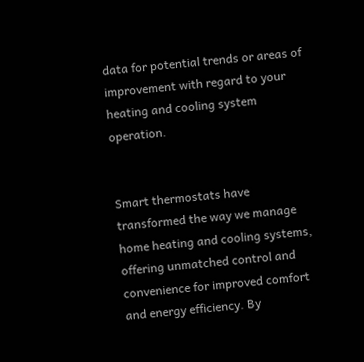data for potential trends or areas of improvement with regard to your heating and cooling system operation.


Smart thermostats have transformed the way we manage home heating and cooling systems, offering unmatched control and convenience for improved comfort and energy efficiency. By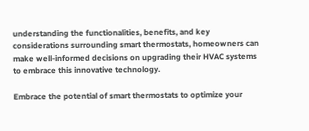understanding the functionalities, benefits, and key considerations surrounding smart thermostats, homeowners can make well-informed decisions on upgrading their HVAC systems to embrace this innovative technology.

Embrace the potential of smart thermostats to optimize your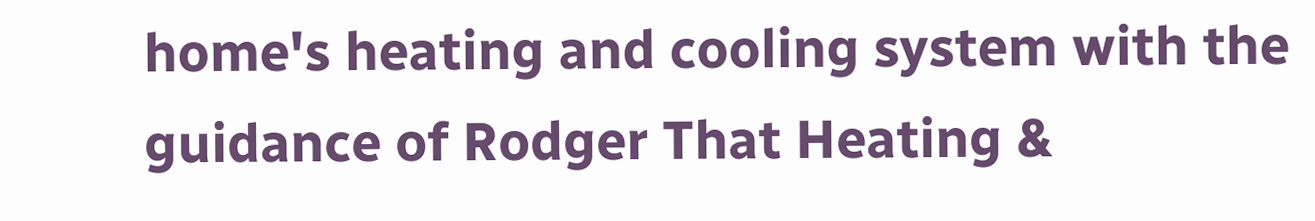home's heating and cooling system with the guidance of Rodger That Heating &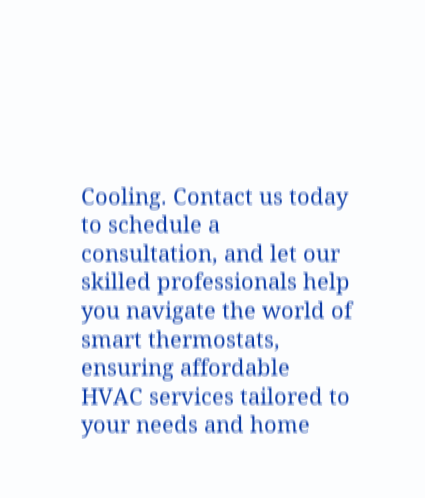Cooling. Contact us today to schedule a consultation, and let our skilled professionals help you navigate the world of smart thermostats, ensuring affordable HVAC services tailored to your needs and home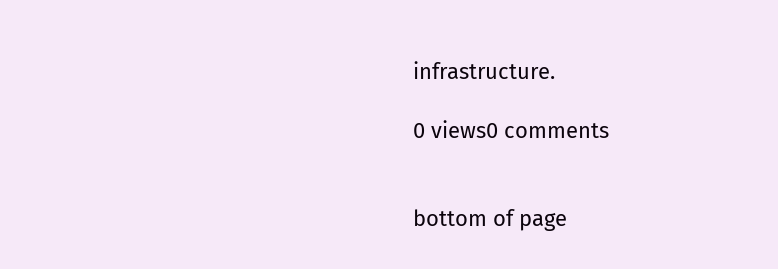infrastructure.

0 views0 comments


bottom of page